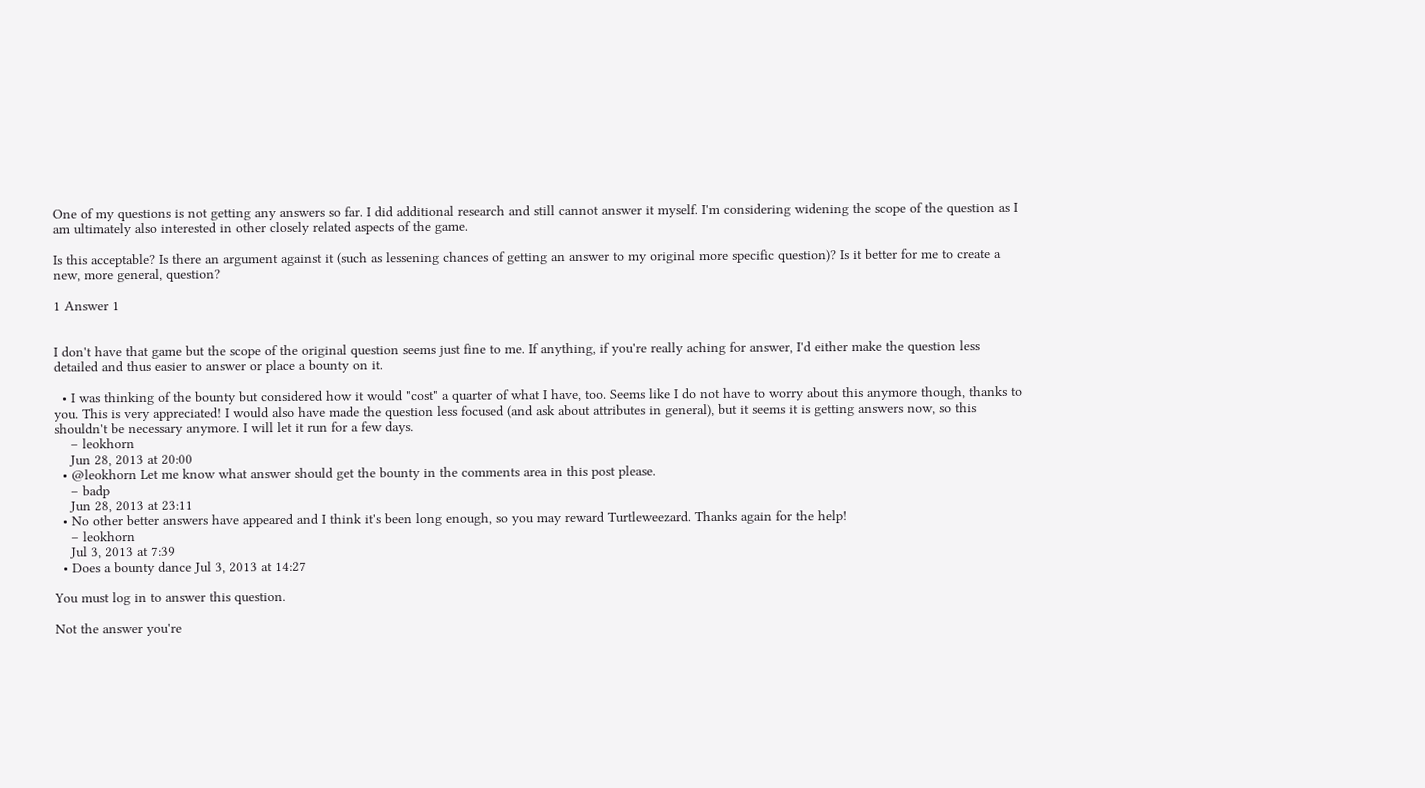One of my questions is not getting any answers so far. I did additional research and still cannot answer it myself. I'm considering widening the scope of the question as I am ultimately also interested in other closely related aspects of the game.

Is this acceptable? Is there an argument against it (such as lessening chances of getting an answer to my original more specific question)? Is it better for me to create a new, more general, question?

1 Answer 1


I don't have that game but the scope of the original question seems just fine to me. If anything, if you're really aching for answer, I'd either make the question less detailed and thus easier to answer or place a bounty on it.

  • I was thinking of the bounty but considered how it would "cost" a quarter of what I have, too. Seems like I do not have to worry about this anymore though, thanks to you. This is very appreciated! I would also have made the question less focused (and ask about attributes in general), but it seems it is getting answers now, so this shouldn't be necessary anymore. I will let it run for a few days.
    – leokhorn
    Jun 28, 2013 at 20:00
  • @leokhorn Let me know what answer should get the bounty in the comments area in this post please.
    – badp
    Jun 28, 2013 at 23:11
  • No other better answers have appeared and I think it's been long enough, so you may reward Turtleweezard. Thanks again for the help!
    – leokhorn
    Jul 3, 2013 at 7:39
  • Does a bounty dance Jul 3, 2013 at 14:27

You must log in to answer this question.

Not the answer you're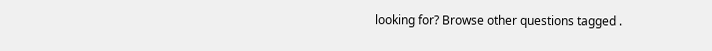looking for? Browse other questions tagged .